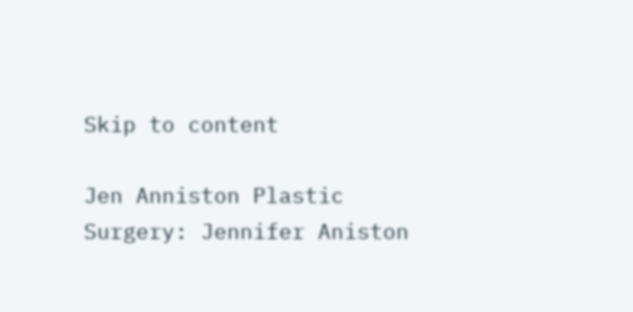Skip to content

Jen Anniston Plastic Surgery: Jennifer Aniston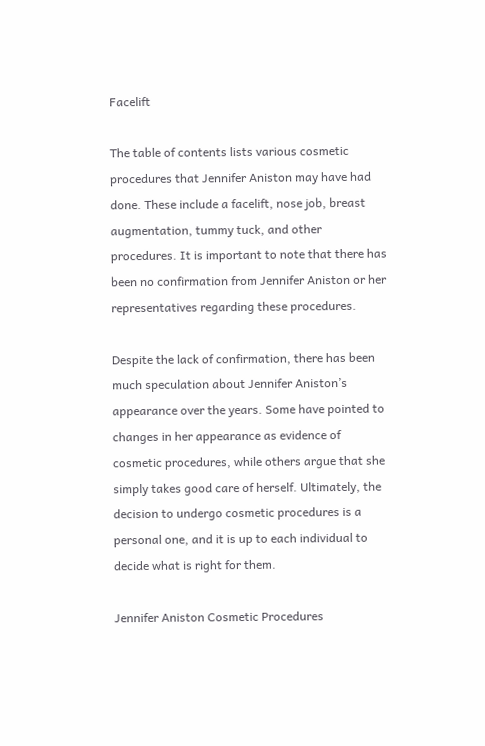Facelift

The table of contents lists various cosmetic procedures that Jennifer Aniston may have had done. These include a facelift, nose job, breast augmentation, tummy tuck, and other procedures. It is important to note that there has been no confirmation from Jennifer Aniston or her representatives regarding these procedures.

Despite the lack of confirmation, there has been much speculation about Jennifer Aniston’s appearance over the years. Some have pointed to changes in her appearance as evidence of cosmetic procedures, while others argue that she simply takes good care of herself. Ultimately, the decision to undergo cosmetic procedures is a personal one, and it is up to each individual to decide what is right for them.

Jennifer Aniston Cosmetic Procedures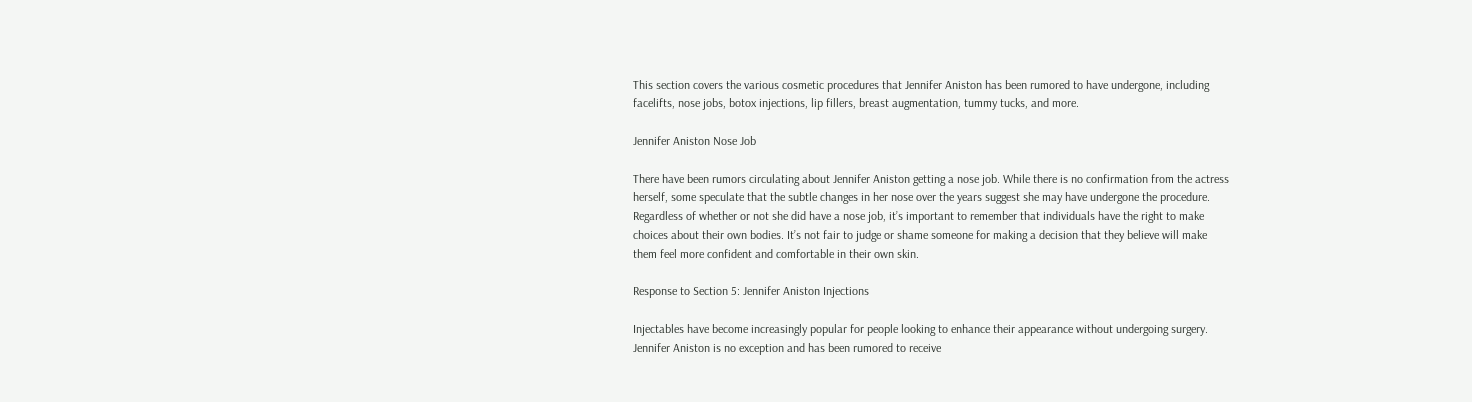This section covers the various cosmetic procedures that Jennifer Aniston has been rumored to have undergone, including facelifts, nose jobs, botox injections, lip fillers, breast augmentation, tummy tucks, and more.

Jennifer Aniston Nose Job

There have been rumors circulating about Jennifer Aniston getting a nose job. While there is no confirmation from the actress herself, some speculate that the subtle changes in her nose over the years suggest she may have undergone the procedure. Regardless of whether or not she did have a nose job, it’s important to remember that individuals have the right to make choices about their own bodies. It’s not fair to judge or shame someone for making a decision that they believe will make them feel more confident and comfortable in their own skin.

Response to Section 5: Jennifer Aniston Injections

Injectables have become increasingly popular for people looking to enhance their appearance without undergoing surgery. Jennifer Aniston is no exception and has been rumored to receive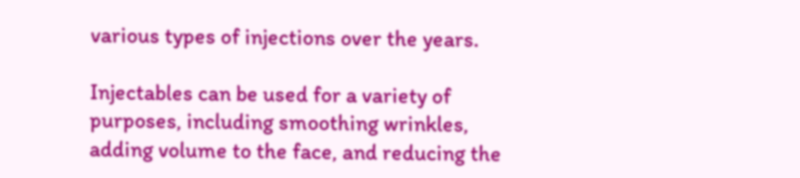various types of injections over the years.

Injectables can be used for a variety of purposes, including smoothing wrinkles, adding volume to the face, and reducing the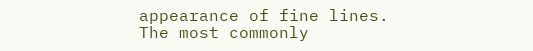appearance of fine lines. The most commonly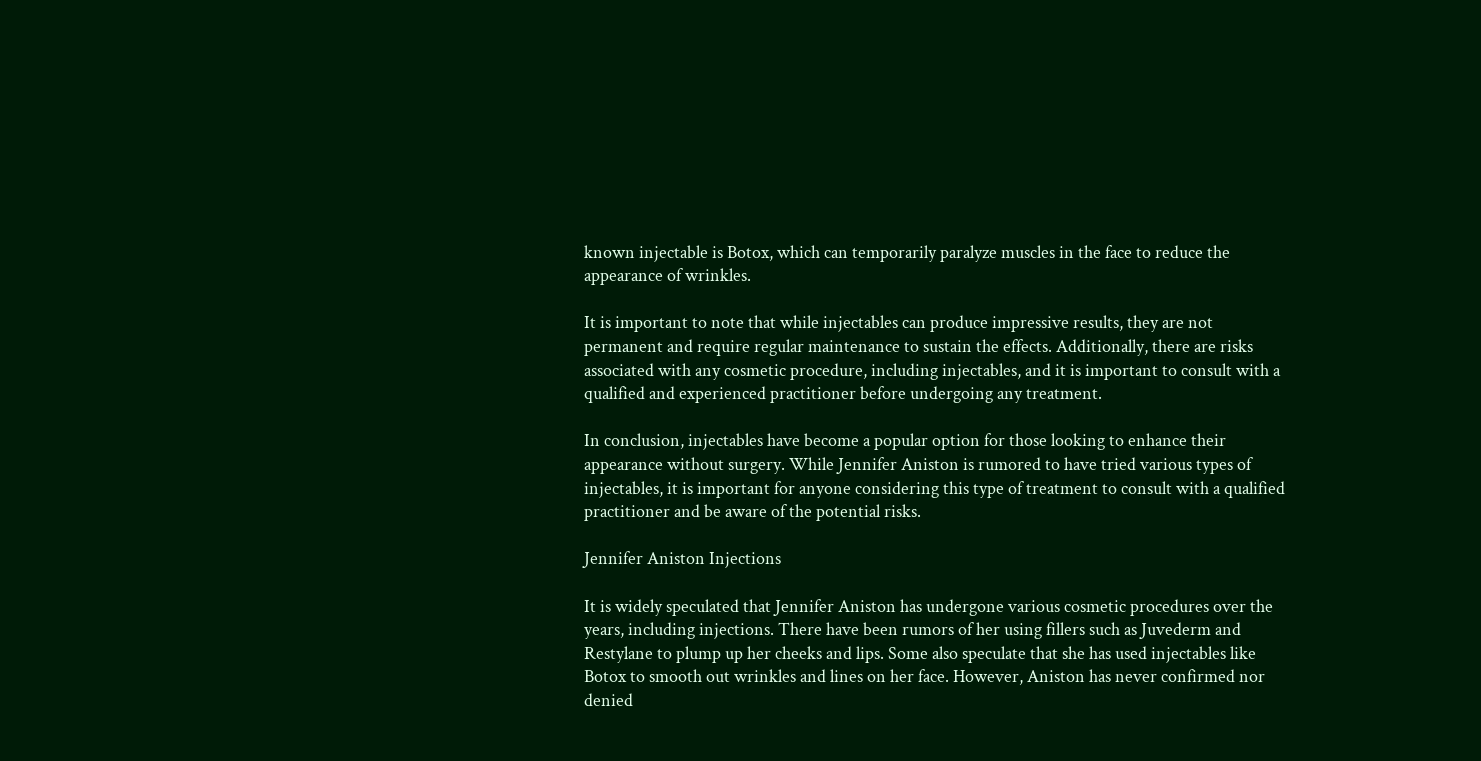known injectable is Botox, which can temporarily paralyze muscles in the face to reduce the appearance of wrinkles.

It is important to note that while injectables can produce impressive results, they are not permanent and require regular maintenance to sustain the effects. Additionally, there are risks associated with any cosmetic procedure, including injectables, and it is important to consult with a qualified and experienced practitioner before undergoing any treatment.

In conclusion, injectables have become a popular option for those looking to enhance their appearance without surgery. While Jennifer Aniston is rumored to have tried various types of injectables, it is important for anyone considering this type of treatment to consult with a qualified practitioner and be aware of the potential risks.

Jennifer Aniston Injections

It is widely speculated that Jennifer Aniston has undergone various cosmetic procedures over the years, including injections. There have been rumors of her using fillers such as Juvederm and Restylane to plump up her cheeks and lips. Some also speculate that she has used injectables like Botox to smooth out wrinkles and lines on her face. However, Aniston has never confirmed nor denied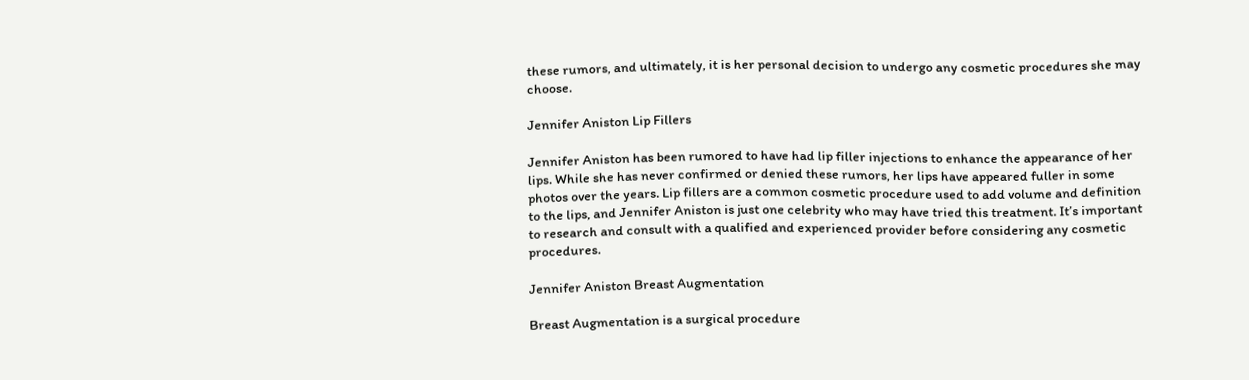these rumors, and ultimately, it is her personal decision to undergo any cosmetic procedures she may choose.

Jennifer Aniston Lip Fillers

Jennifer Aniston has been rumored to have had lip filler injections to enhance the appearance of her lips. While she has never confirmed or denied these rumors, her lips have appeared fuller in some photos over the years. Lip fillers are a common cosmetic procedure used to add volume and definition to the lips, and Jennifer Aniston is just one celebrity who may have tried this treatment. It’s important to research and consult with a qualified and experienced provider before considering any cosmetic procedures.

Jennifer Aniston Breast Augmentation

Breast Augmentation is a surgical procedure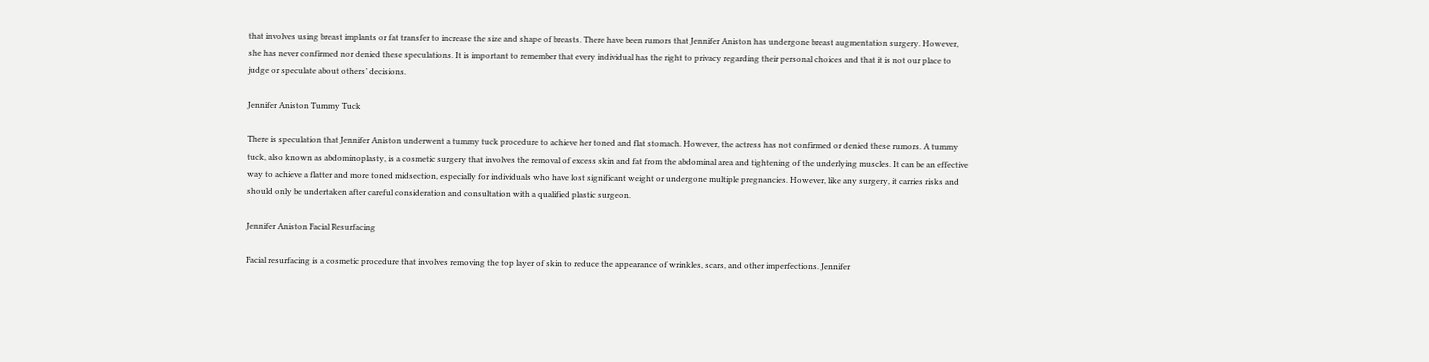that involves using breast implants or fat transfer to increase the size and shape of breasts. There have been rumors that Jennifer Aniston has undergone breast augmentation surgery. However, she has never confirmed nor denied these speculations. It is important to remember that every individual has the right to privacy regarding their personal choices and that it is not our place to judge or speculate about others’ decisions.

Jennifer Aniston Tummy Tuck

There is speculation that Jennifer Aniston underwent a tummy tuck procedure to achieve her toned and flat stomach. However, the actress has not confirmed or denied these rumors. A tummy tuck, also known as abdominoplasty, is a cosmetic surgery that involves the removal of excess skin and fat from the abdominal area and tightening of the underlying muscles. It can be an effective way to achieve a flatter and more toned midsection, especially for individuals who have lost significant weight or undergone multiple pregnancies. However, like any surgery, it carries risks and should only be undertaken after careful consideration and consultation with a qualified plastic surgeon.

Jennifer Aniston Facial Resurfacing

Facial resurfacing is a cosmetic procedure that involves removing the top layer of skin to reduce the appearance of wrinkles, scars, and other imperfections. Jennifer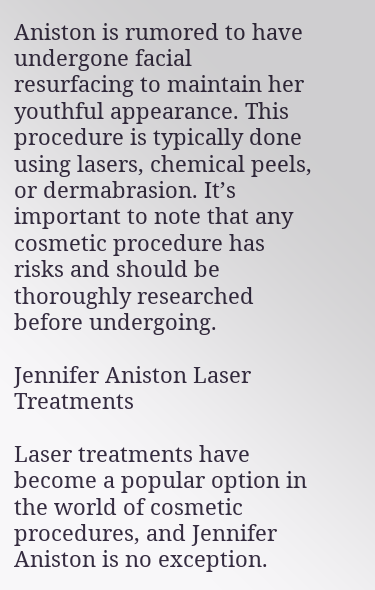Aniston is rumored to have undergone facial resurfacing to maintain her youthful appearance. This procedure is typically done using lasers, chemical peels, or dermabrasion. It’s important to note that any cosmetic procedure has risks and should be thoroughly researched before undergoing.

Jennifer Aniston Laser Treatments

Laser treatments have become a popular option in the world of cosmetic procedures, and Jennifer Aniston is no exception.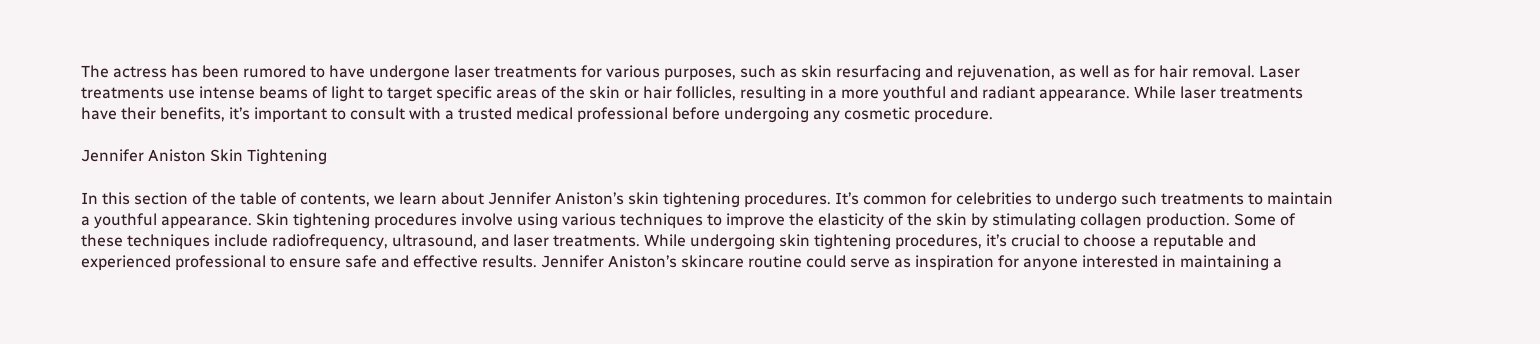The actress has been rumored to have undergone laser treatments for various purposes, such as skin resurfacing and rejuvenation, as well as for hair removal. Laser treatments use intense beams of light to target specific areas of the skin or hair follicles, resulting in a more youthful and radiant appearance. While laser treatments have their benefits, it’s important to consult with a trusted medical professional before undergoing any cosmetic procedure.

Jennifer Aniston Skin Tightening

In this section of the table of contents, we learn about Jennifer Aniston’s skin tightening procedures. It’s common for celebrities to undergo such treatments to maintain a youthful appearance. Skin tightening procedures involve using various techniques to improve the elasticity of the skin by stimulating collagen production. Some of these techniques include radiofrequency, ultrasound, and laser treatments. While undergoing skin tightening procedures, it’s crucial to choose a reputable and experienced professional to ensure safe and effective results. Jennifer Aniston’s skincare routine could serve as inspiration for anyone interested in maintaining a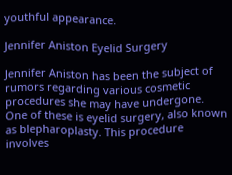youthful appearance.

Jennifer Aniston Eyelid Surgery

Jennifer Aniston has been the subject of rumors regarding various cosmetic procedures she may have undergone. One of these is eyelid surgery, also known as blepharoplasty. This procedure involves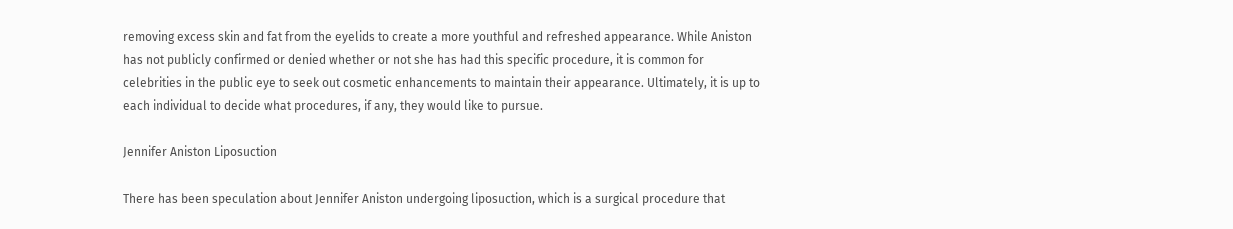removing excess skin and fat from the eyelids to create a more youthful and refreshed appearance. While Aniston has not publicly confirmed or denied whether or not she has had this specific procedure, it is common for celebrities in the public eye to seek out cosmetic enhancements to maintain their appearance. Ultimately, it is up to each individual to decide what procedures, if any, they would like to pursue.

Jennifer Aniston Liposuction

There has been speculation about Jennifer Aniston undergoing liposuction, which is a surgical procedure that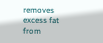removes excess fat from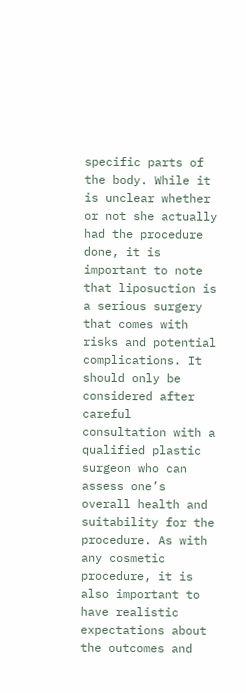specific parts of the body. While it is unclear whether or not she actually had the procedure done, it is important to note that liposuction is a serious surgery that comes with risks and potential complications. It should only be considered after careful consultation with a qualified plastic surgeon who can assess one’s overall health and suitability for the procedure. As with any cosmetic procedure, it is also important to have realistic expectations about the outcomes and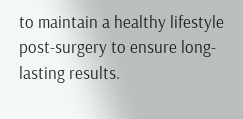to maintain a healthy lifestyle post-surgery to ensure long-lasting results.